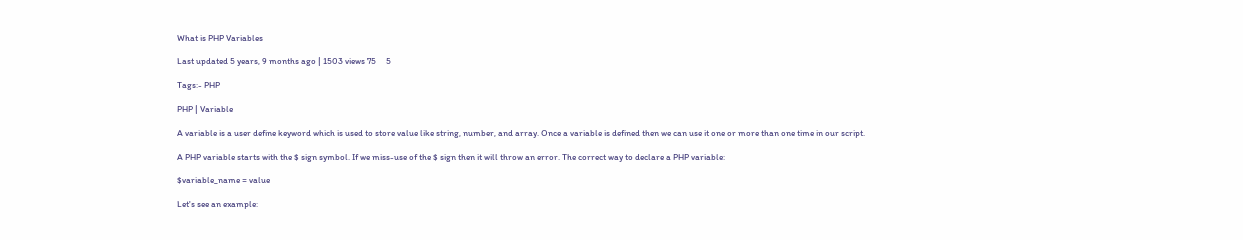What is PHP Variables

Last updated 5 years, 9 months ago | 1503 views 75     5

Tags:- PHP

PHP | Variable

A variable is a user define keyword which is used to store value like string, number, and array. Once a variable is defined then we can use it one or more than one time in our script.

A PHP variable starts with the $ sign symbol. If we miss-use of the $ sign then it will throw an error. The correct way to declare a PHP variable:

$variable_name = value

Let's see an example: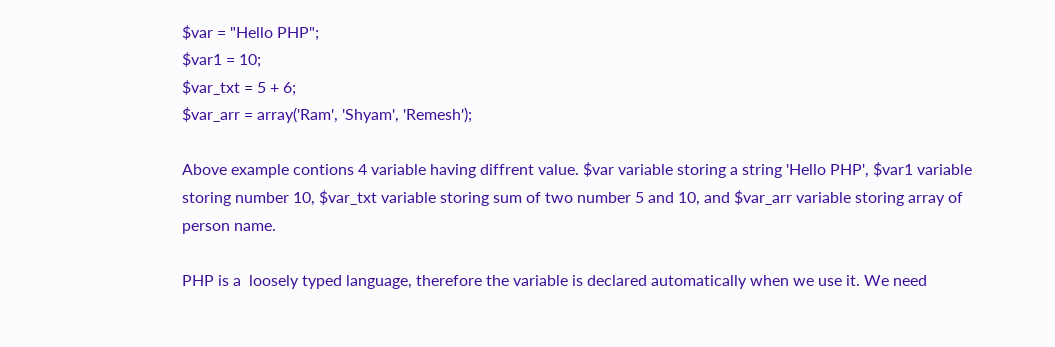$var = "Hello PHP";
$var1 = 10;
$var_txt = 5 + 6;
$var_arr = array('Ram', 'Shyam', 'Remesh');

Above example contions 4 variable having diffrent value. $var variable storing a string 'Hello PHP', $var1 variable storing number 10, $var_txt variable storing sum of two number 5 and 10, and $var_arr variable storing array of person name.

PHP is a  loosely typed language, therefore the variable is declared automatically when we use it. We need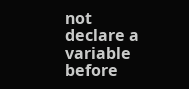not declare a variable before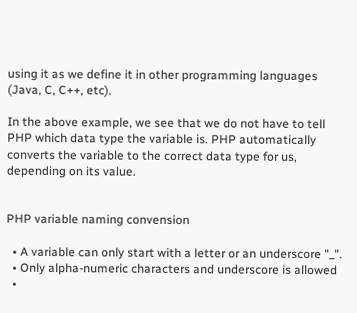using it as we define it in other programming languages (Java, C, C++, etc).

In the above example, we see that we do not have to tell PHP which data type the variable is. PHP automatically converts the variable to the correct data type for us, depending on its value.


PHP variable naming convension

  • A variable can only start with a letter or an underscore "_".
  • Only alpha-numeric characters and underscore is allowed
  •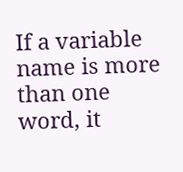If a variable name is more than one word, it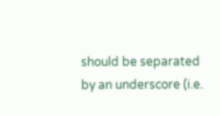should be separated by an underscore (i.e.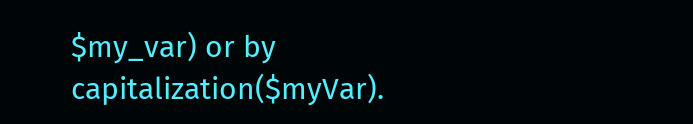$my_var) or by capitalization($myVar).